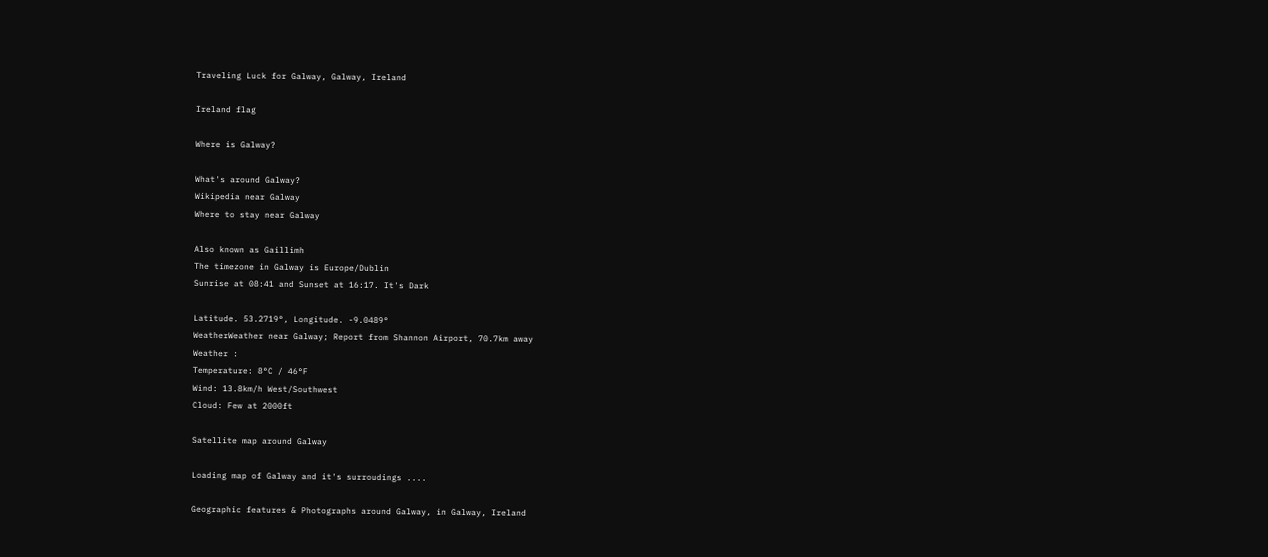Traveling Luck for Galway, Galway, Ireland

Ireland flag

Where is Galway?

What's around Galway?
Wikipedia near Galway
Where to stay near Galway

Also known as Gaillimh
The timezone in Galway is Europe/Dublin
Sunrise at 08:41 and Sunset at 16:17. It's Dark

Latitude. 53.2719°, Longitude. -9.0489°
WeatherWeather near Galway; Report from Shannon Airport, 70.7km away
Weather :
Temperature: 8°C / 46°F
Wind: 13.8km/h West/Southwest
Cloud: Few at 2000ft

Satellite map around Galway

Loading map of Galway and it's surroudings ....

Geographic features & Photographs around Galway, in Galway, Ireland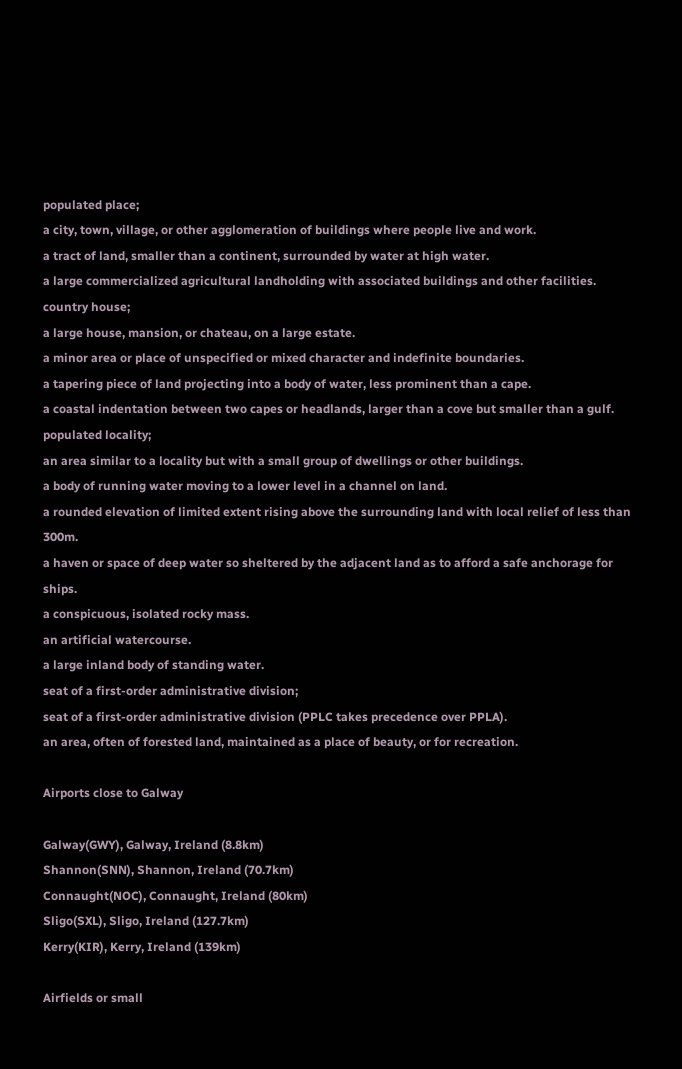populated place;
a city, town, village, or other agglomeration of buildings where people live and work.
a tract of land, smaller than a continent, surrounded by water at high water.
a large commercialized agricultural landholding with associated buildings and other facilities.
country house;
a large house, mansion, or chateau, on a large estate.
a minor area or place of unspecified or mixed character and indefinite boundaries.
a tapering piece of land projecting into a body of water, less prominent than a cape.
a coastal indentation between two capes or headlands, larger than a cove but smaller than a gulf.
populated locality;
an area similar to a locality but with a small group of dwellings or other buildings.
a body of running water moving to a lower level in a channel on land.
a rounded elevation of limited extent rising above the surrounding land with local relief of less than 300m.
a haven or space of deep water so sheltered by the adjacent land as to afford a safe anchorage for ships.
a conspicuous, isolated rocky mass.
an artificial watercourse.
a large inland body of standing water.
seat of a first-order administrative division;
seat of a first-order administrative division (PPLC takes precedence over PPLA).
an area, often of forested land, maintained as a place of beauty, or for recreation.

Airports close to Galway

Galway(GWY), Galway, Ireland (8.8km)
Shannon(SNN), Shannon, Ireland (70.7km)
Connaught(NOC), Connaught, Ireland (80km)
Sligo(SXL), Sligo, Ireland (127.7km)
Kerry(KIR), Kerry, Ireland (139km)

Airfields or small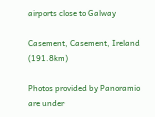airports close to Galway

Casement, Casement, Ireland (191.8km)

Photos provided by Panoramio are under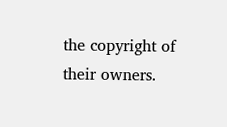the copyright of their owners.